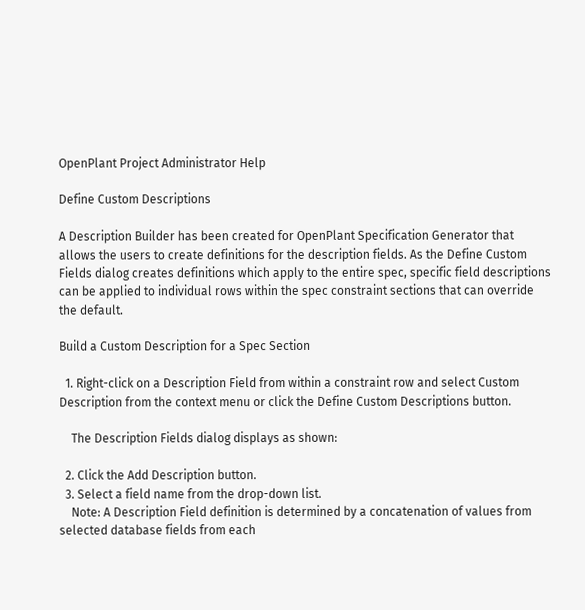OpenPlant Project Administrator Help

Define Custom Descriptions

A Description Builder has been created for OpenPlant Specification Generator that allows the users to create definitions for the description fields. As the Define Custom Fields dialog creates definitions which apply to the entire spec, specific field descriptions can be applied to individual rows within the spec constraint sections that can override the default.

Build a Custom Description for a Spec Section

  1. Right-click on a Description Field from within a constraint row and select Custom Description from the context menu or click the Define Custom Descriptions button.

    The Description Fields dialog displays as shown:

  2. Click the Add Description button.
  3. Select a field name from the drop-down list.
    Note: A Description Field definition is determined by a concatenation of values from selected database fields from each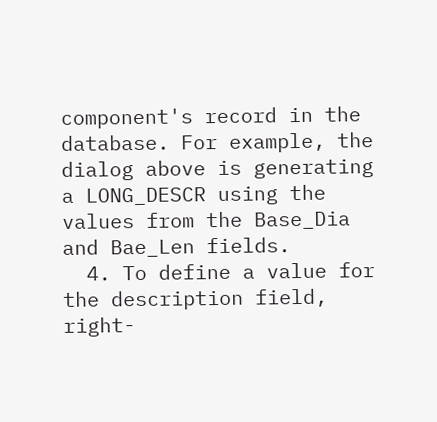component's record in the database. For example, the dialog above is generating a LONG_DESCR using the values from the Base_Dia and Bae_Len fields.
  4. To define a value for the description field, right-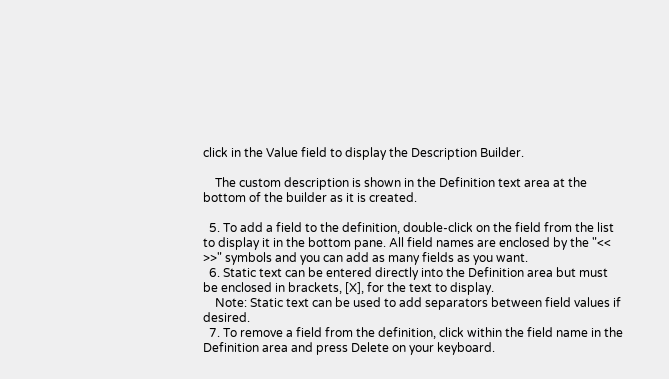click in the Value field to display the Description Builder.

    The custom description is shown in the Definition text area at the bottom of the builder as it is created.

  5. To add a field to the definition, double-click on the field from the list to display it in the bottom pane. All field names are enclosed by the "<< >>" symbols and you can add as many fields as you want.
  6. Static text can be entered directly into the Definition area but must be enclosed in brackets, [X], for the text to display.
    Note: Static text can be used to add separators between field values if desired.
  7. To remove a field from the definition, click within the field name in the Definition area and press Delete on your keyboard.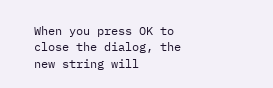When you press OK to close the dialog, the new string will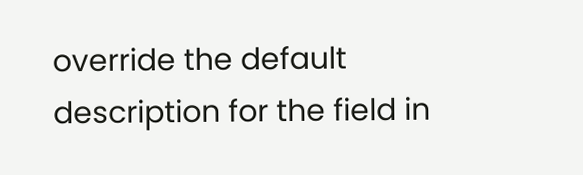override the default description for the field in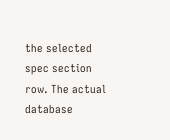the selected spec section row. The actual database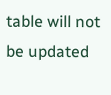table will not be updated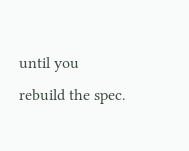until you rebuild the spec.